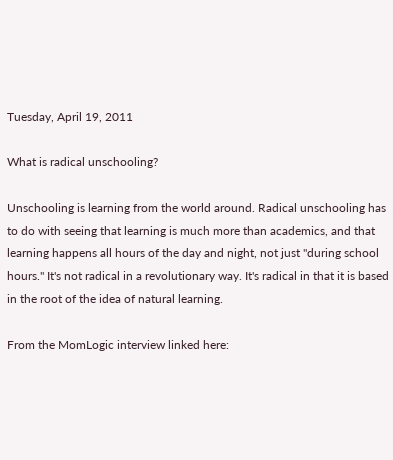Tuesday, April 19, 2011

What is radical unschooling?

Unschooling is learning from the world around. Radical unschooling has to do with seeing that learning is much more than academics, and that learning happens all hours of the day and night, not just "during school hours." It's not radical in a revolutionary way. It's radical in that it is based in the root of the idea of natural learning.

From the MomLogic interview linked here: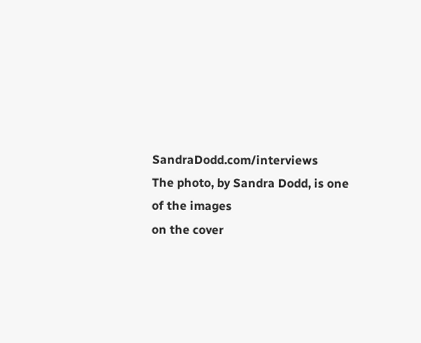SandraDodd.com/interviews
The photo, by Sandra Dodd, is one of the images
on the cover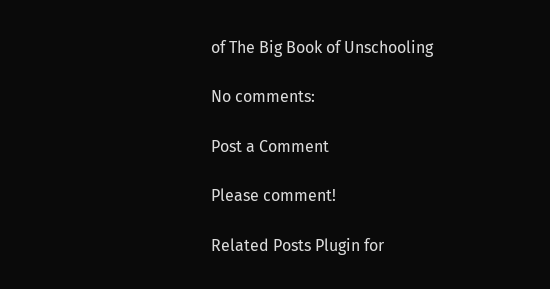of The Big Book of Unschooling

No comments:

Post a Comment

Please comment!

Related Posts Plugin for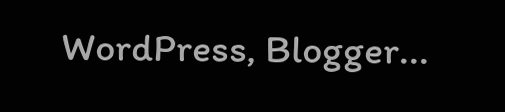WordPress, Blogger...